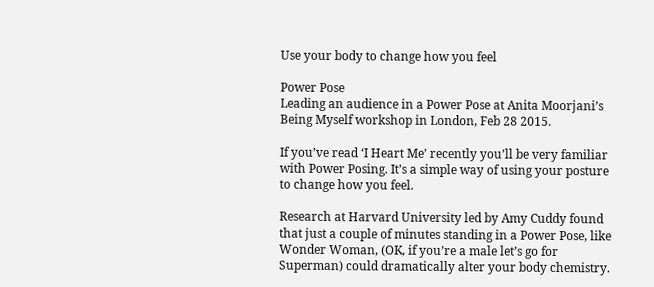Use your body to change how you feel

Power Pose
Leading an audience in a Power Pose at Anita Moorjani’s Being Myself workshop in London, Feb 28 2015.

If you’ve read ‘I Heart Me’ recently you’ll be very familiar with Power Posing. It’s a simple way of using your posture to change how you feel.

Research at Harvard University led by Amy Cuddy found that just a couple of minutes standing in a Power Pose, like Wonder Woman, (OK, if you’re a male let’s go for Superman) could dramatically alter your body chemistry.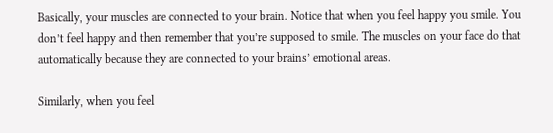Basically, your muscles are connected to your brain. Notice that when you feel happy you smile. You don’t feel happy and then remember that you’re supposed to smile. The muscles on your face do that automatically because they are connected to your brains’ emotional areas.

Similarly, when you feel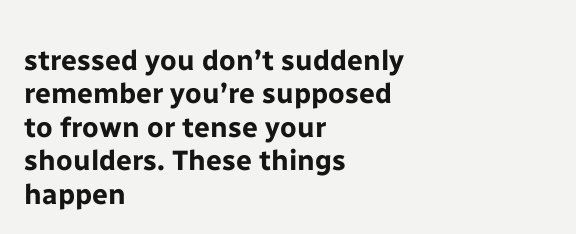stressed you don’t suddenly remember you’re supposed to frown or tense your shoulders. These things happen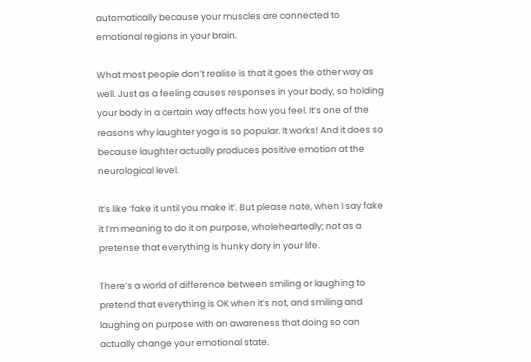automatically because your muscles are connected to emotional regions in your brain.

What most people don’t realise is that it goes the other way as well. Just as a feeling causes responses in your body, so holding your body in a certain way affects how you feel. It’s one of the reasons why laughter yoga is so popular. It works! And it does so because laughter actually produces positive emotion at the neurological level.

It’s like ‘fake it until you make it’. But please note, when I say fake it I’m meaning to do it on purpose, wholeheartedly; not as a pretense that everything is hunky dory in your life.

There’s a world of difference between smiling or laughing to pretend that everything is OK when it’s not, and smiling and laughing on purpose with an awareness that doing so can actually change your emotional state.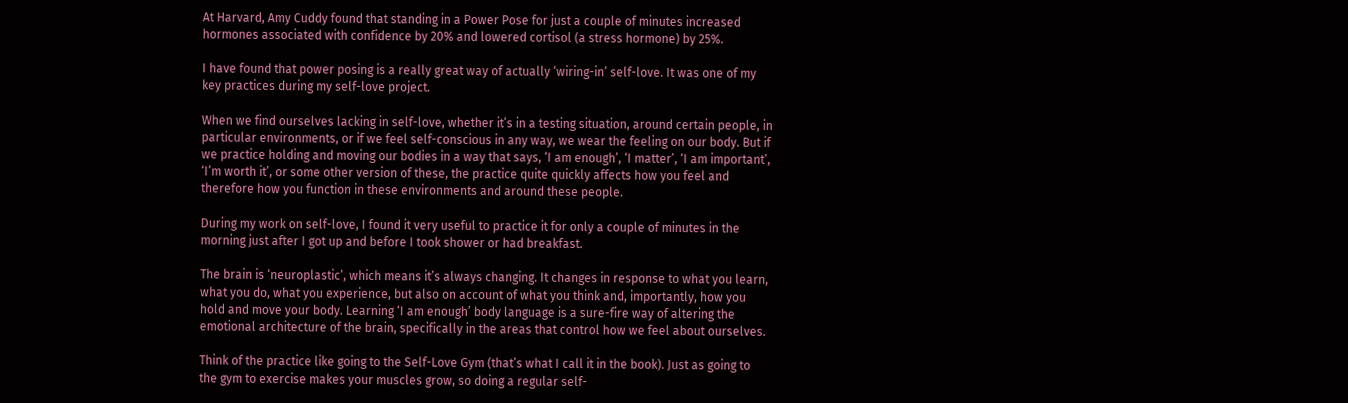At Harvard, Amy Cuddy found that standing in a Power Pose for just a couple of minutes increased hormones associated with confidence by 20% and lowered cortisol (a stress hormone) by 25%.

I have found that power posing is a really great way of actually ‘wiring-in’ self-love. It was one of my key practices during my self-love project.

When we find ourselves lacking in self-love, whether it’s in a testing situation, around certain people, in particular environments, or if we feel self-conscious in any way, we wear the feeling on our body. But if we practice holding and moving our bodies in a way that says, ‘I am enough’, ‘I matter’, ‘I am important’, ‘I’m worth it’, or some other version of these, the practice quite quickly affects how you feel and therefore how you function in these environments and around these people.

During my work on self-love, I found it very useful to practice it for only a couple of minutes in the morning just after I got up and before I took shower or had breakfast.

The brain is ‘neuroplastic’, which means it’s always changing. It changes in response to what you learn, what you do, what you experience, but also on account of what you think and, importantly, how you hold and move your body. Learning ‘I am enough’ body language is a sure-fire way of altering the emotional architecture of the brain, specifically in the areas that control how we feel about ourselves.

Think of the practice like going to the Self-Love Gym (that’s what I call it in the book). Just as going to the gym to exercise makes your muscles grow, so doing a regular self-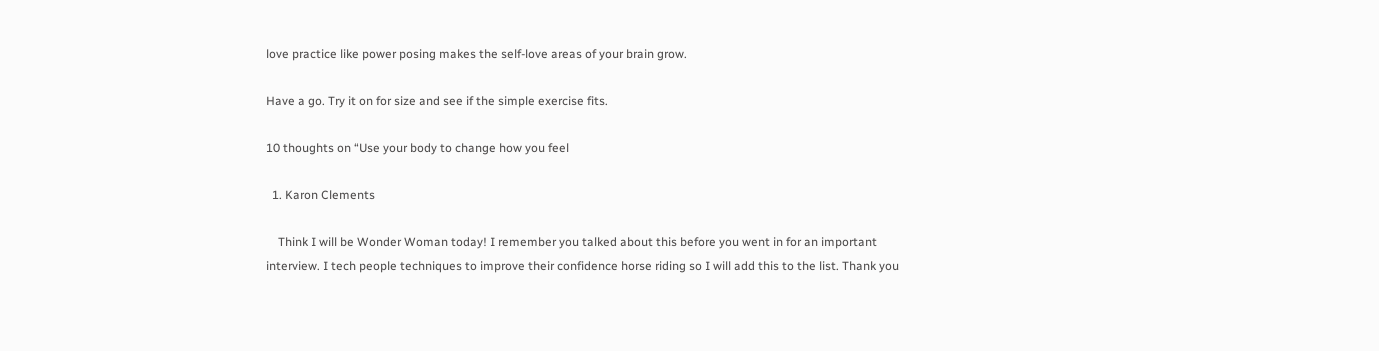love practice like power posing makes the self-love areas of your brain grow.

Have a go. Try it on for size and see if the simple exercise fits.

10 thoughts on “Use your body to change how you feel

  1. Karon Clements

    Think I will be Wonder Woman today! I remember you talked about this before you went in for an important interview. I tech people techniques to improve their confidence horse riding so I will add this to the list. Thank you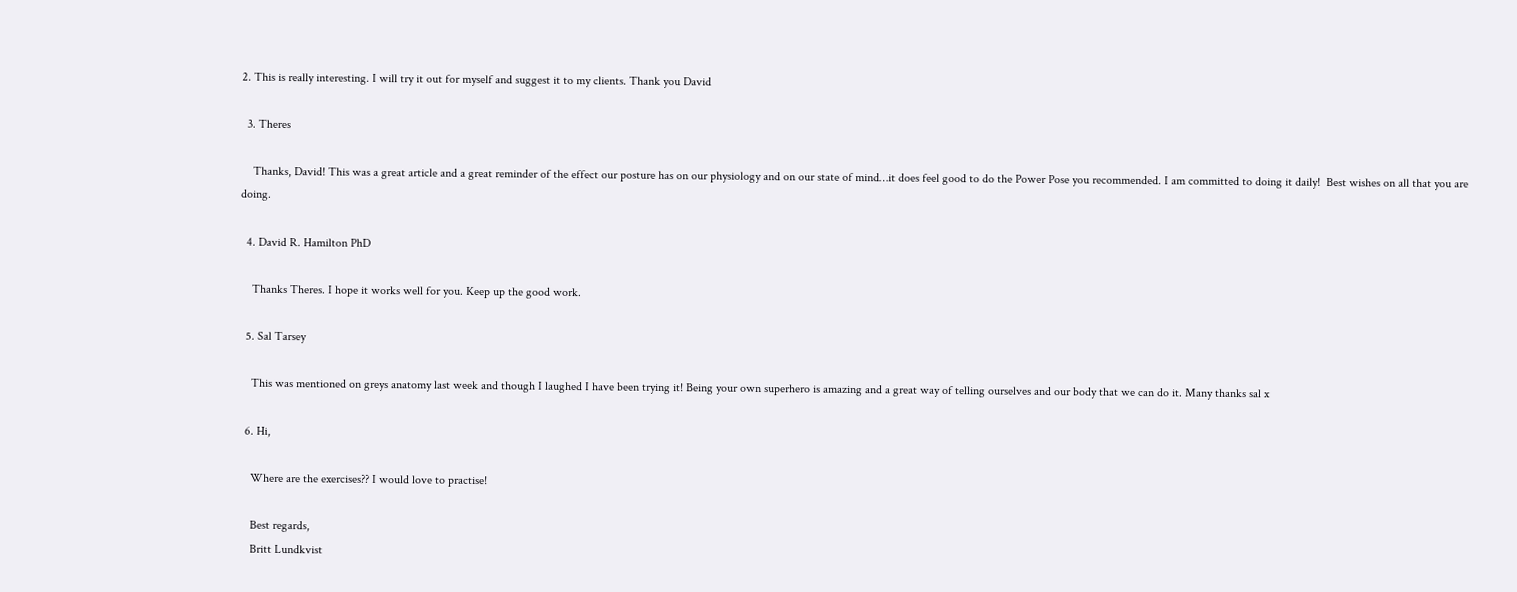2. This is really interesting. I will try it out for myself and suggest it to my clients. Thank you David

  3. Theres

    Thanks, David! This was a great article and a great reminder of the effect our posture has on our physiology and on our state of mind…it does feel good to do the Power Pose you recommended. I am committed to doing it daily!  Best wishes on all that you are doing.

  4. David R. Hamilton PhD

    Thanks Theres. I hope it works well for you. Keep up the good work.

  5. Sal Tarsey

    This was mentioned on greys anatomy last week and though I laughed I have been trying it! Being your own superhero is amazing and a great way of telling ourselves and our body that we can do it. Many thanks sal x

  6. Hi,

    Where are the exercises?? I would love to practise!

    Best regards,
    Britt Lundkvist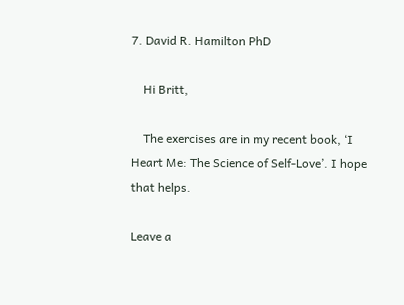7. David R. Hamilton PhD

    Hi Britt,

    The exercises are in my recent book, ‘I Heart Me: The Science of Self-Love’. I hope that helps.

Leave a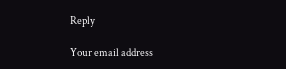Reply

Your email address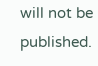will not be published.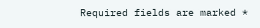Required fields are marked *